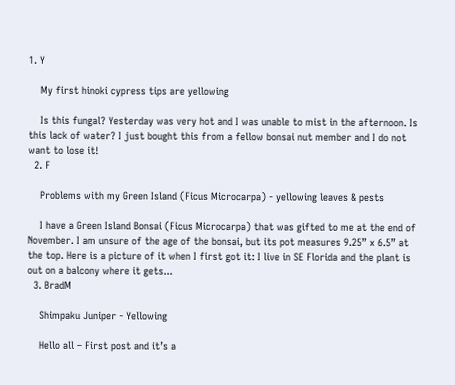1. Y

    My first hinoki cypress tips are yellowing

    Is this fungal? Yesterday was very hot and I was unable to mist in the afternoon. Is this lack of water? I just bought this from a fellow bonsai nut member and I do not want to lose it!
  2. F

    Problems with my Green Island (Ficus Microcarpa) - yellowing leaves & pests

    I have a Green Island Bonsai (Ficus Microcarpa) that was gifted to me at the end of November. I am unsure of the age of the bonsai, but its pot measures 9.25” x 6.5” at the top. Here is a picture of it when I first got it: I live in SE Florida and the plant is out on a balcony where it gets...
  3. BradM

    Shimpaku Juniper - Yellowing

    Hello all – First post and it’s a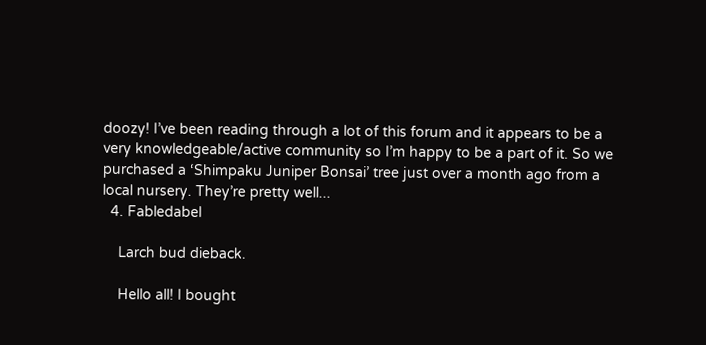doozy! I’ve been reading through a lot of this forum and it appears to be a very knowledgeable/active community so I’m happy to be a part of it. So we purchased a ‘Shimpaku Juniper Bonsai’ tree just over a month ago from a local nursery. They’re pretty well...
  4. Fabledabel

    Larch bud dieback.

    Hello all! I bought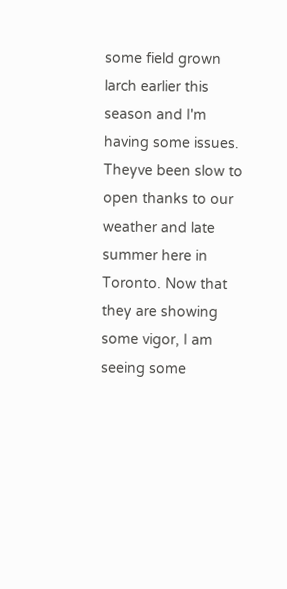some field grown larch earlier this season and I'm having some issues. Theyve been slow to open thanks to our weather and late summer here in Toronto. Now that they are showing some vigor, I am seeing some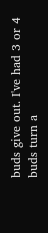buds give out. I've had 3 or 4 buds turn a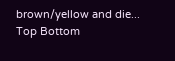brown/yellow and die...
Top Bottom